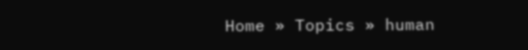Home » Topics » human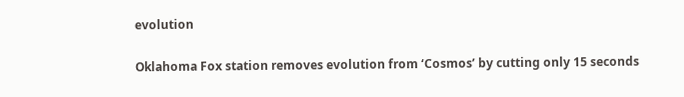evolution

Oklahoma Fox station removes evolution from ‘Cosmos’ by cutting only 15 seconds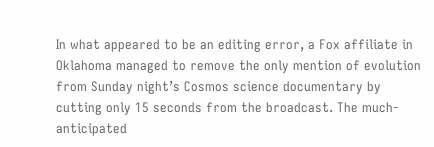In what appeared to be an editing error, a Fox affiliate in Oklahoma managed to remove the only mention of evolution from Sunday night’s Cosmos science documentary by cutting only 15 seconds from the broadcast. The much-anticipated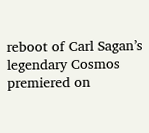reboot of Carl Sagan’s legendary Cosmos premiered on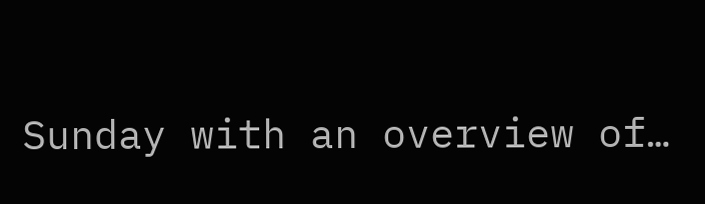Sunday with an overview of…